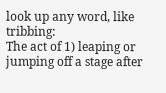look up any word, like tribbing:
The act of 1) leaping or jumping off a stage after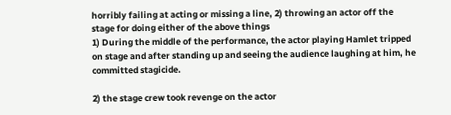horribly failing at acting or missing a line, 2) throwing an actor off the stage for doing either of the above things
1) During the middle of the performance, the actor playing Hamlet tripped on stage and after standing up and seeing the audience laughing at him, he committed stagicide.

2) the stage crew took revenge on the actor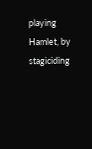playing Hamlet, by stagiciding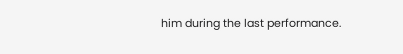him during the last performance.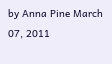by Anna Pine March 07, 2011